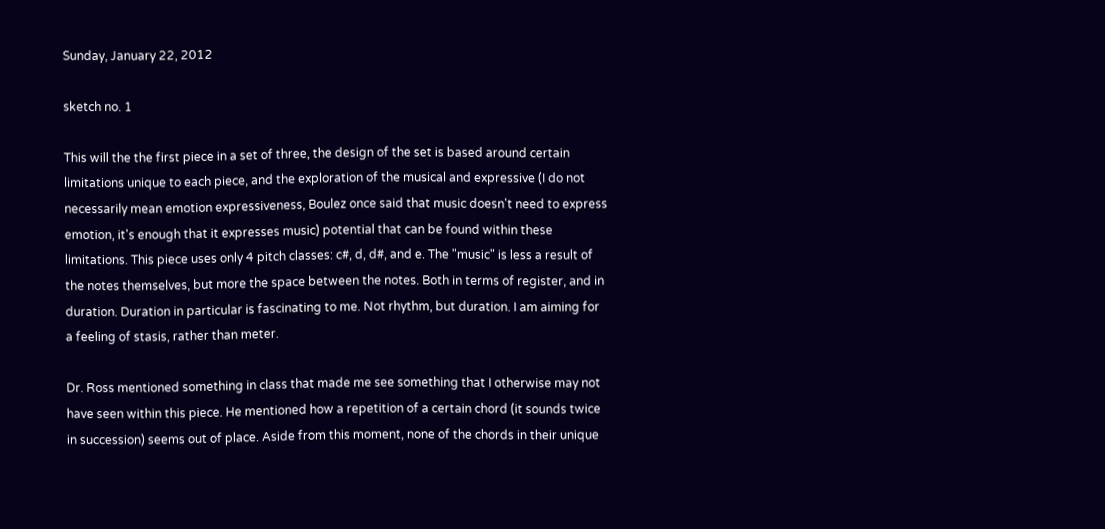Sunday, January 22, 2012

sketch no. 1

This will the the first piece in a set of three, the design of the set is based around certain limitations unique to each piece, and the exploration of the musical and expressive (I do not necessarily mean emotion expressiveness, Boulez once said that music doesn't need to express emotion, it's enough that it expresses music) potential that can be found within these limitations. This piece uses only 4 pitch classes: c#, d, d#, and e. The "music" is less a result of the notes themselves, but more the space between the notes. Both in terms of register, and in duration. Duration in particular is fascinating to me. Not rhythm, but duration. I am aiming for a feeling of stasis, rather than meter.

Dr. Ross mentioned something in class that made me see something that I otherwise may not have seen within this piece. He mentioned how a repetition of a certain chord (it sounds twice in succession) seems out of place. Aside from this moment, none of the chords in their unique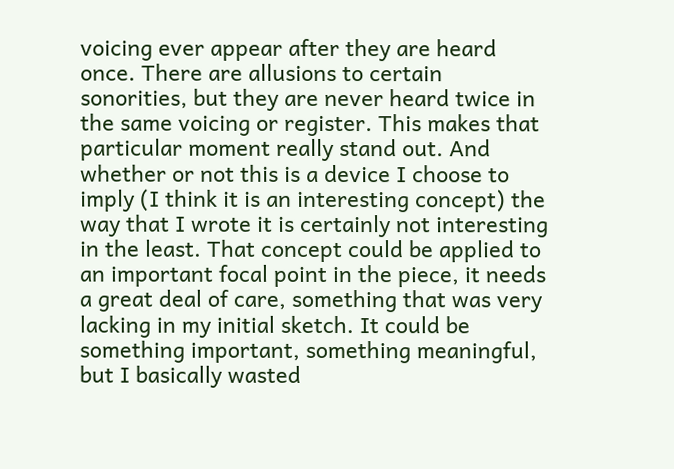voicing ever appear after they are heard once. There are allusions to certain sonorities, but they are never heard twice in the same voicing or register. This makes that particular moment really stand out. And whether or not this is a device I choose to imply (I think it is an interesting concept) the way that I wrote it is certainly not interesting in the least. That concept could be applied to an important focal point in the piece, it needs a great deal of care, something that was very lacking in my initial sketch. It could be something important, something meaningful, but I basically wasted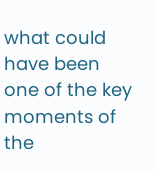what could have been one of the key moments of the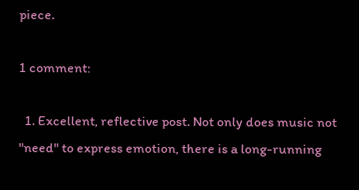piece.

1 comment:

  1. Excellent, reflective post. Not only does music not "need" to express emotion, there is a long-running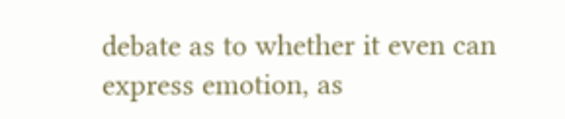debate as to whether it even can express emotion, as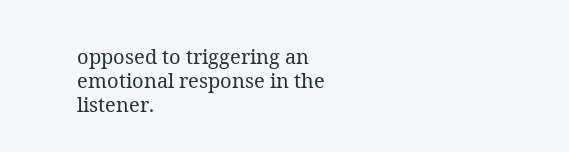opposed to triggering an emotional response in the listener.